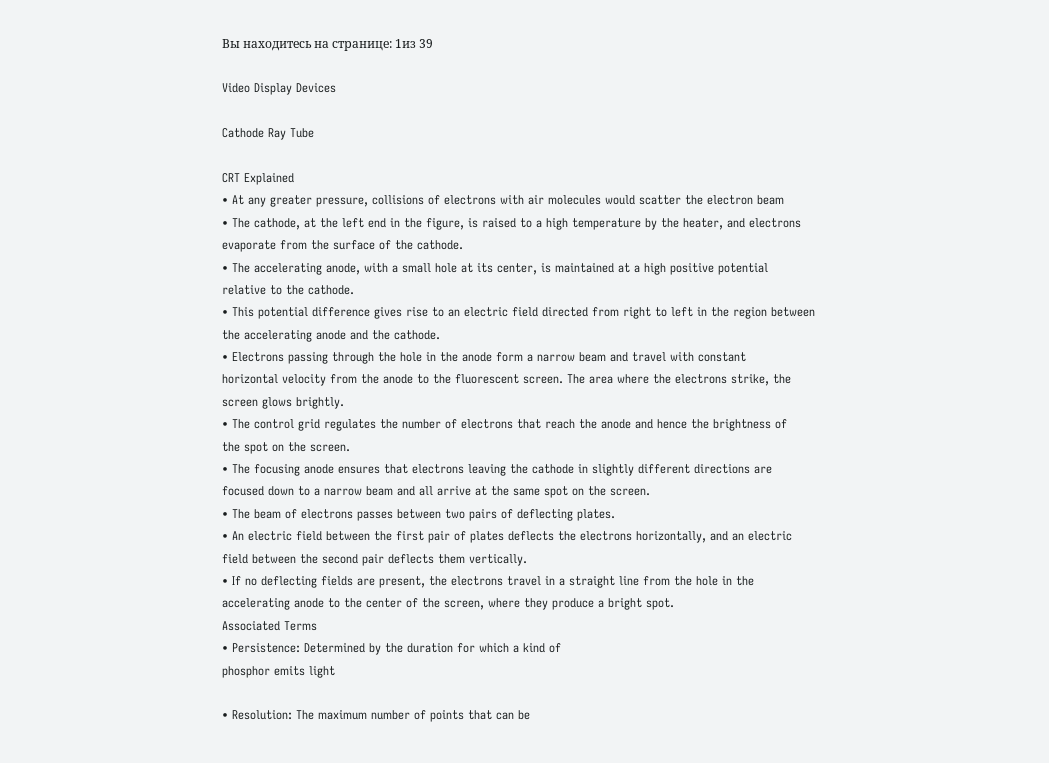Вы находитесь на странице: 1из 39

Video Display Devices

Cathode Ray Tube

CRT Explained
• At any greater pressure, collisions of electrons with air molecules would scatter the electron beam
• The cathode, at the left end in the figure, is raised to a high temperature by the heater, and electrons
evaporate from the surface of the cathode.
• The accelerating anode, with a small hole at its center, is maintained at a high positive potential
relative to the cathode.
• This potential difference gives rise to an electric field directed from right to left in the region between
the accelerating anode and the cathode.
• Electrons passing through the hole in the anode form a narrow beam and travel with constant
horizontal velocity from the anode to the fluorescent screen. The area where the electrons strike, the
screen glows brightly.
• The control grid regulates the number of electrons that reach the anode and hence the brightness of
the spot on the screen.
• The focusing anode ensures that electrons leaving the cathode in slightly different directions are
focused down to a narrow beam and all arrive at the same spot on the screen.
• The beam of electrons passes between two pairs of deflecting plates.
• An electric field between the first pair of plates deflects the electrons horizontally, and an electric
field between the second pair deflects them vertically.
• If no deflecting fields are present, the electrons travel in a straight line from the hole in the
accelerating anode to the center of the screen, where they produce a bright spot.
Associated Terms
• Persistence: Determined by the duration for which a kind of
phosphor emits light

• Resolution: The maximum number of points that can be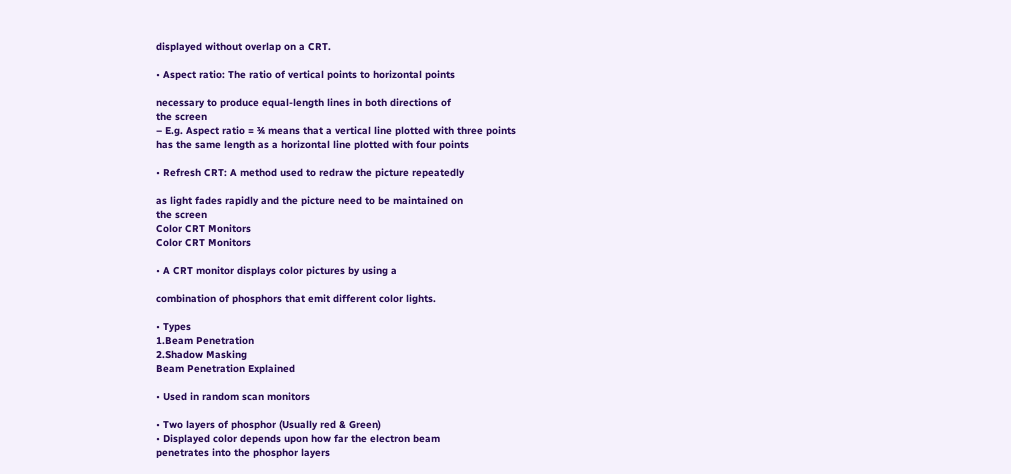displayed without overlap on a CRT.

• Aspect ratio: The ratio of vertical points to horizontal points

necessary to produce equal-length lines in both directions of
the screen
– E.g. Aspect ratio = ¾ means that a vertical line plotted with three points
has the same length as a horizontal line plotted with four points

• Refresh CRT: A method used to redraw the picture repeatedly

as light fades rapidly and the picture need to be maintained on
the screen
Color CRT Monitors
Color CRT Monitors

• A CRT monitor displays color pictures by using a

combination of phosphors that emit different color lights.

• Types
1.Beam Penetration
2.Shadow Masking
Beam Penetration Explained

• Used in random scan monitors

• Two layers of phosphor (Usually red & Green)
• Displayed color depends upon how far the electron beam
penetrates into the phosphor layers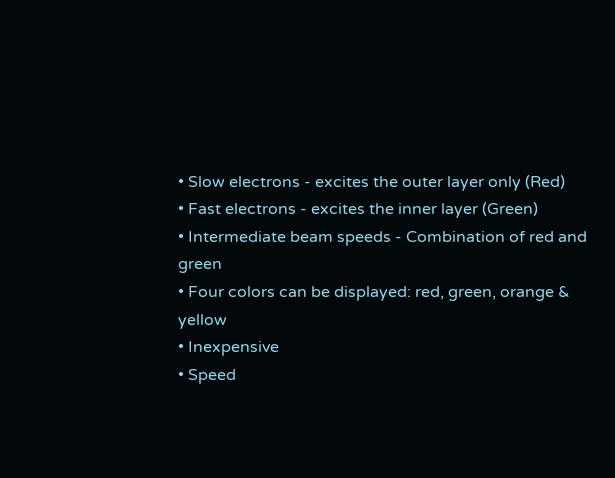• Slow electrons - excites the outer layer only (Red)
• Fast electrons - excites the inner layer (Green)
• Intermediate beam speeds - Combination of red and green
• Four colors can be displayed: red, green, orange & yellow
• Inexpensive
• Speed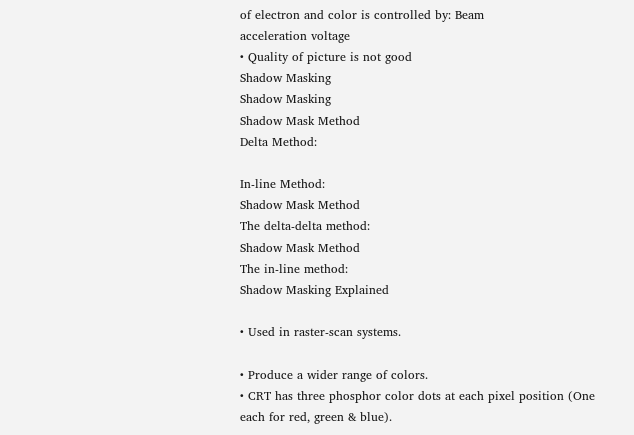of electron and color is controlled by: Beam
acceleration voltage
• Quality of picture is not good
Shadow Masking
Shadow Masking
Shadow Mask Method
Delta Method:

In-line Method:
Shadow Mask Method
The delta-delta method:
Shadow Mask Method
The in-line method:
Shadow Masking Explained

• Used in raster-scan systems.

• Produce a wider range of colors.
• CRT has three phosphor color dots at each pixel position (One
each for red, green & blue).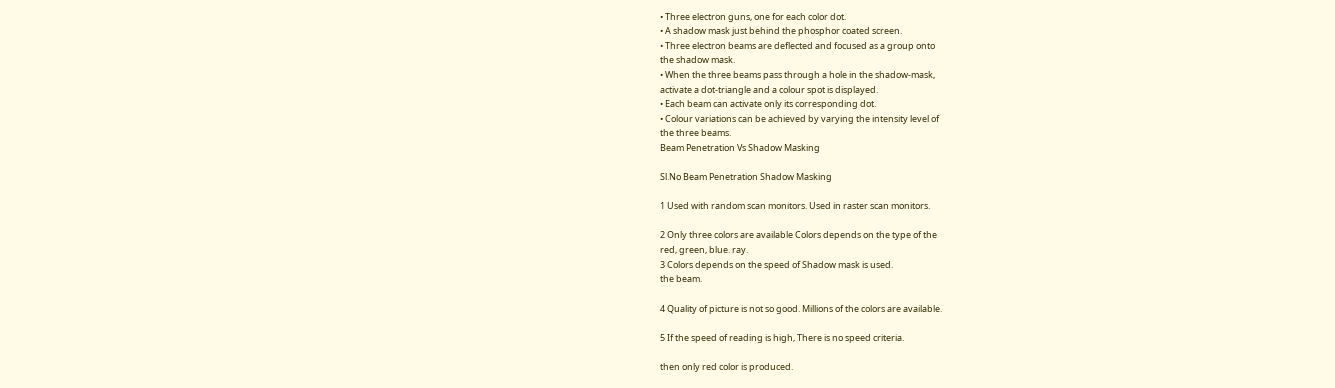• Three electron guns, one for each color dot.
• A shadow mask just behind the phosphor coated screen.
• Three electron beams are deflected and focused as a group onto
the shadow mask.
• When the three beams pass through a hole in the shadow-mask,
activate a dot-triangle and a colour spot is displayed.
• Each beam can activate only its corresponding dot.
• Colour variations can be achieved by varying the intensity level of
the three beams.
Beam Penetration Vs Shadow Masking

Sl.No Beam Penetration Shadow Masking

1 Used with random scan monitors. Used in raster scan monitors.

2 Only three colors are available Colors depends on the type of the
red, green, blue. ray.
3 Colors depends on the speed of Shadow mask is used.
the beam.

4 Quality of picture is not so good. Millions of the colors are available.

5 If the speed of reading is high, There is no speed criteria.

then only red color is produced.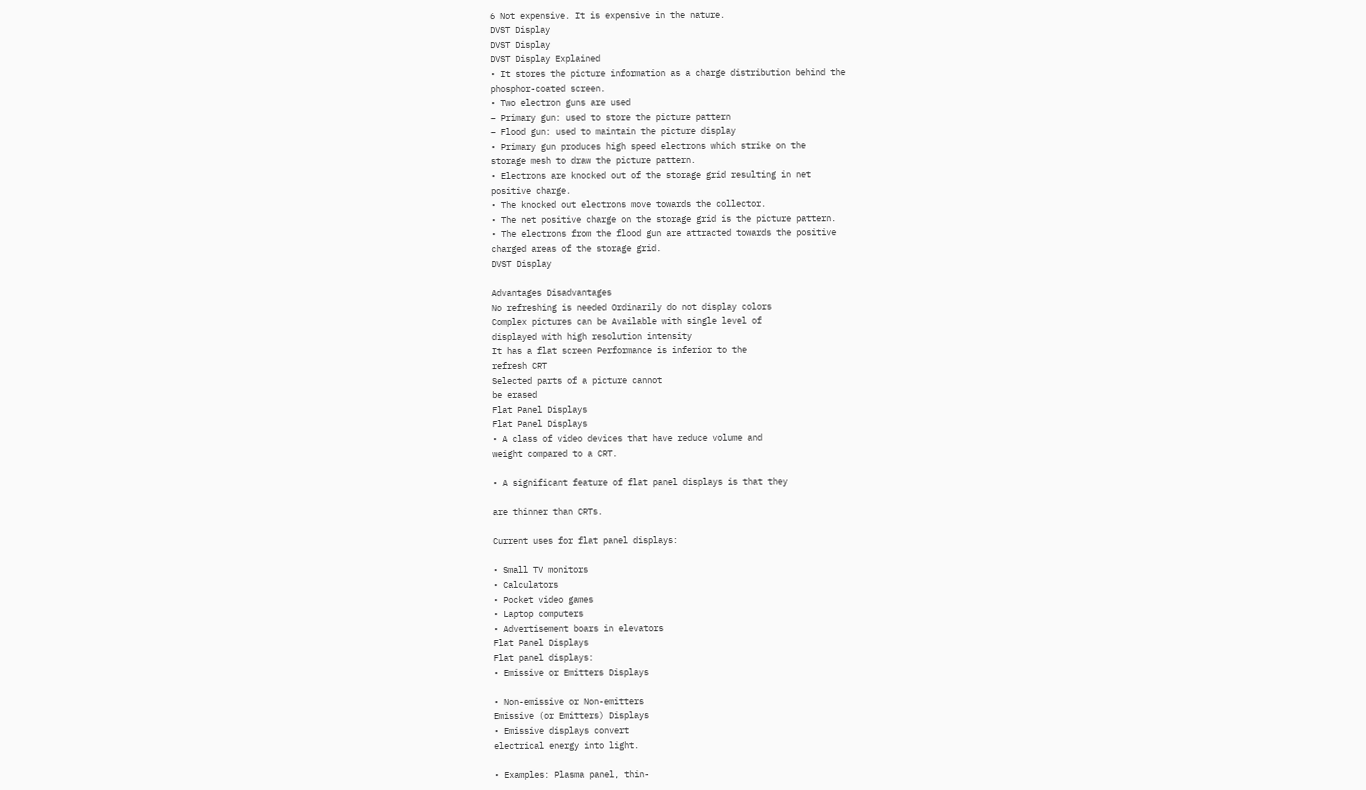6 Not expensive. It is expensive in the nature.
DVST Display
DVST Display
DVST Display Explained
• It stores the picture information as a charge distribution behind the
phosphor-coated screen.
• Two electron guns are used
– Primary gun: used to store the picture pattern
– Flood gun: used to maintain the picture display
• Primary gun produces high speed electrons which strike on the
storage mesh to draw the picture pattern.
• Electrons are knocked out of the storage grid resulting in net
positive charge.
• The knocked out electrons move towards the collector.
• The net positive charge on the storage grid is the picture pattern.
• The electrons from the flood gun are attracted towards the positive
charged areas of the storage grid.
DVST Display

Advantages Disadvantages
No refreshing is needed Ordinarily do not display colors
Complex pictures can be Available with single level of
displayed with high resolution intensity
It has a flat screen Performance is inferior to the
refresh CRT
Selected parts of a picture cannot
be erased
Flat Panel Displays
Flat Panel Displays
• A class of video devices that have reduce volume and
weight compared to a CRT.

• A significant feature of flat panel displays is that they

are thinner than CRTs.

Current uses for flat panel displays:

• Small TV monitors
• Calculators
• Pocket video games
• Laptop computers
• Advertisement boars in elevators
Flat Panel Displays
Flat panel displays:
• Emissive or Emitters Displays

• Non-emissive or Non-emitters
Emissive (or Emitters) Displays
• Emissive displays convert
electrical energy into light.

• Examples: Plasma panel, thin-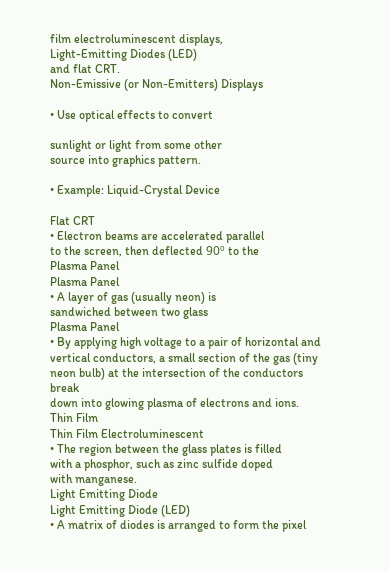film electroluminescent displays,
Light-Emitting Diodes (LED)
and flat CRT.
Non-Emissive (or Non-Emitters) Displays

• Use optical effects to convert

sunlight or light from some other
source into graphics pattern.

• Example: Liquid-Crystal Device

Flat CRT
• Electron beams are accelerated parallel
to the screen, then deflected 90º to the
Plasma Panel
Plasma Panel
• A layer of gas (usually neon) is
sandwiched between two glass
Plasma Panel
• By applying high voltage to a pair of horizontal and
vertical conductors, a small section of the gas (tiny
neon bulb) at the intersection of the conductors break
down into glowing plasma of electrons and ions.
Thin Film
Thin Film Electroluminescent
• The region between the glass plates is filled
with a phosphor, such as zinc sulfide doped
with manganese.
Light Emitting Diode
Light Emitting Diode (LED)
• A matrix of diodes is arranged to form the pixel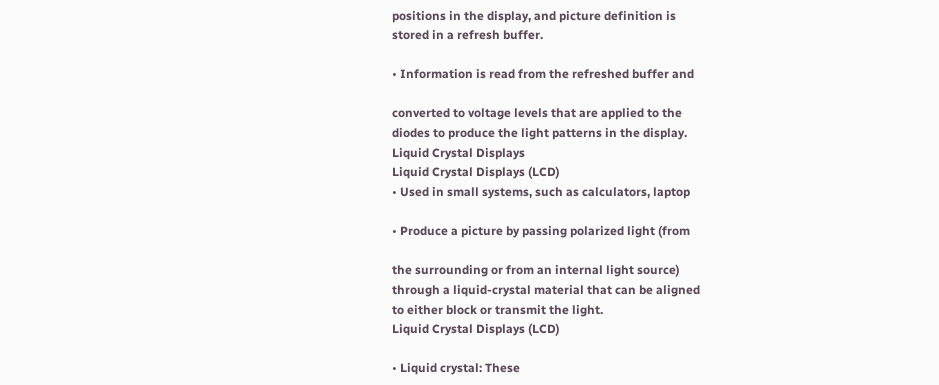positions in the display, and picture definition is
stored in a refresh buffer.

• Information is read from the refreshed buffer and

converted to voltage levels that are applied to the
diodes to produce the light patterns in the display.
Liquid Crystal Displays
Liquid Crystal Displays (LCD)
• Used in small systems, such as calculators, laptop

• Produce a picture by passing polarized light (from

the surrounding or from an internal light source)
through a liquid-crystal material that can be aligned
to either block or transmit the light.
Liquid Crystal Displays (LCD)

• Liquid crystal: These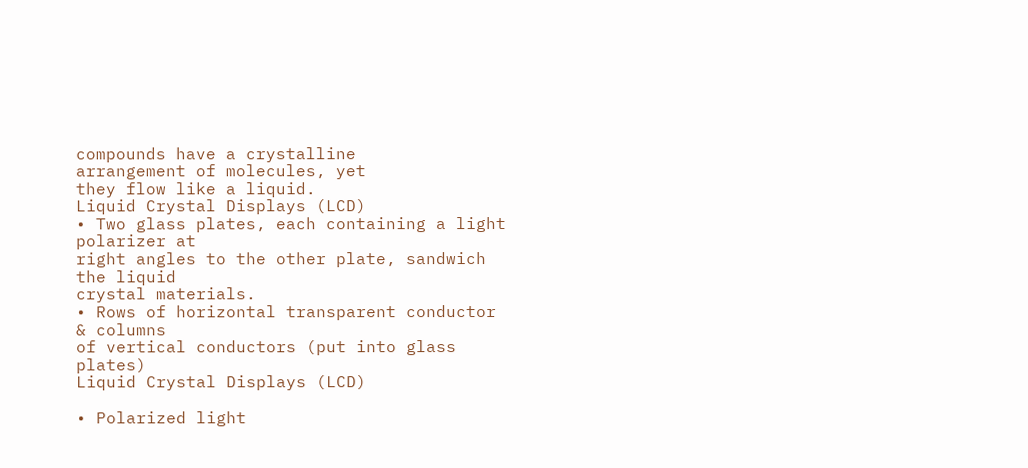compounds have a crystalline
arrangement of molecules, yet
they flow like a liquid.
Liquid Crystal Displays (LCD)
• Two glass plates, each containing a light polarizer at
right angles to the other plate, sandwich the liquid
crystal materials.
• Rows of horizontal transparent conductor & columns
of vertical conductors (put into glass plates)
Liquid Crystal Displays (LCD)

• Polarized light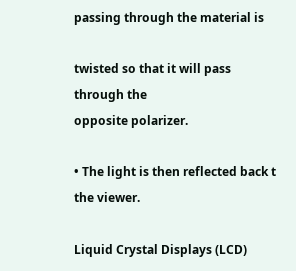passing through the material is

twisted so that it will pass through the
opposite polarizer.

• The light is then reflected back t the viewer.

Liquid Crystal Displays (LCD)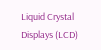Liquid Crystal Displays (LCD)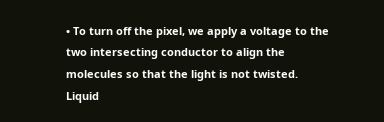• To turn off the pixel, we apply a voltage to the
two intersecting conductor to align the
molecules so that the light is not twisted.
Liquid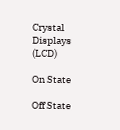Crystal Displays (LCD)

On State

Off State